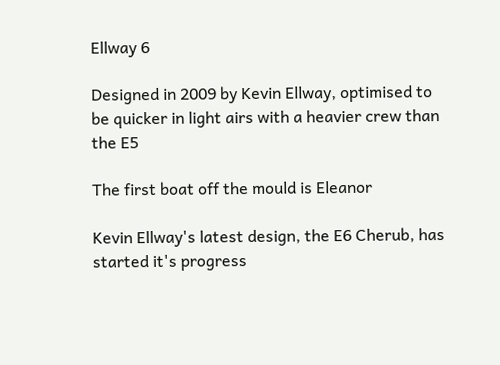Ellway 6

Designed in 2009 by Kevin Ellway, optimised to be quicker in light airs with a heavier crew than the E5

The first boat off the mould is Eleanor

Kevin Ellway's latest design, the E6 Cherub, has started it's progress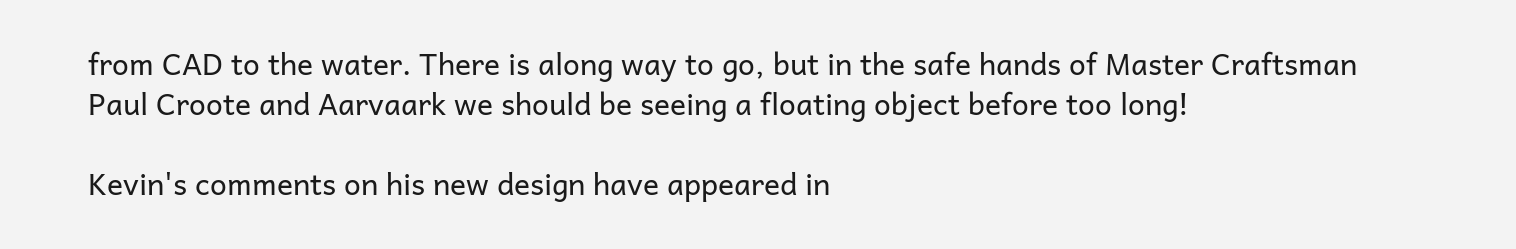from CAD to the water. There is along way to go, but in the safe hands of Master Craftsman Paul Croote and Aarvaark we should be seeing a floating object before too long!

Kevin's comments on his new design have appeared in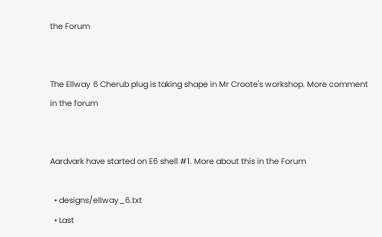the Forum


The Ellway 6 Cherub plug is taking shape in Mr Croote's workshop. More comment in the forum


Aardvark have started on E6 shell #1. More about this in the Forum

  • designs/ellway_6.txt
  • Last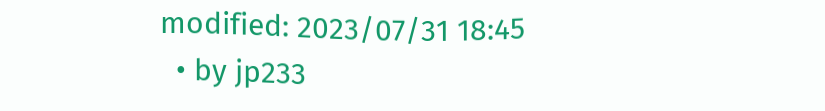modified: 2023/07/31 18:45
  • by jp233